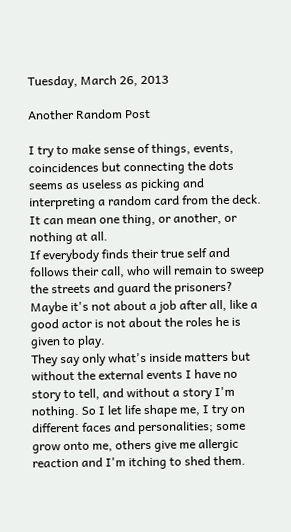Tuesday, March 26, 2013

Another Random Post

I try to make sense of things, events, coincidences but connecting the dots seems as useless as picking and interpreting a random card from the deck. It can mean one thing, or another, or nothing at all.
If everybody finds their true self and follows their call, who will remain to sweep the streets and guard the prisoners?  Maybe it's not about a job after all, like a good actor is not about the roles he is given to play.
They say only what's inside matters but without the external events I have no story to tell, and without a story I'm nothing. So I let life shape me, I try on different faces and personalities; some grow onto me, others give me allergic reaction and I'm itching to shed them.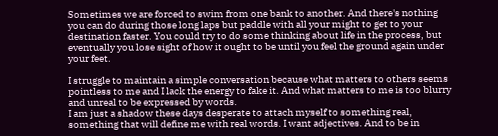Sometimes we are forced to swim from one bank to another. And there's nothing you can do during those long laps but paddle with all your might to get to your destination faster. You could try to do some thinking about life in the process, but eventually you lose sight of how it ought to be until you feel the ground again under your feet.

I struggle to maintain a simple conversation because what matters to others seems pointless to me and I lack the energy to fake it. And what matters to me is too blurry and unreal to be expressed by words.
I am just a shadow these days desperate to attach myself to something real, something that will define me with real words. I want adjectives. And to be in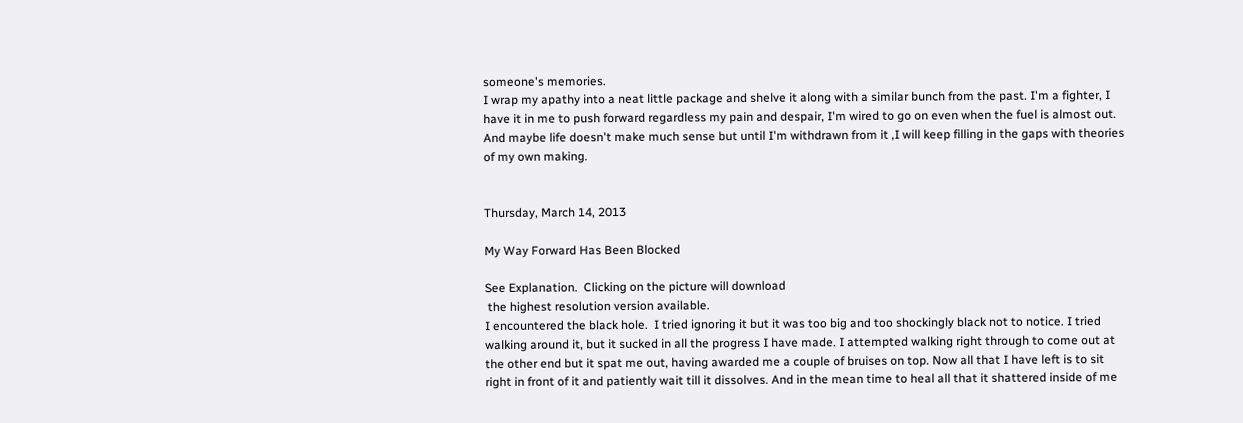someone's memories.
I wrap my apathy into a neat little package and shelve it along with a similar bunch from the past. I'm a fighter, I have it in me to push forward regardless my pain and despair, I'm wired to go on even when the fuel is almost out. And maybe life doesn't make much sense but until I'm withdrawn from it ,I will keep filling in the gaps with theories of my own making.


Thursday, March 14, 2013

My Way Forward Has Been Blocked

See Explanation.  Clicking on the picture will download
 the highest resolution version available.
I encountered the black hole.  I tried ignoring it but it was too big and too shockingly black not to notice. I tried walking around it, but it sucked in all the progress I have made. I attempted walking right through to come out at the other end but it spat me out, having awarded me a couple of bruises on top. Now all that I have left is to sit right in front of it and patiently wait till it dissolves. And in the mean time to heal all that it shattered inside of me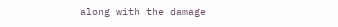along with the damage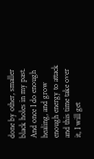done by other, smaller black holes in my past. And once I do enough healing, and grow enough energy to attack and this time take over it, I will get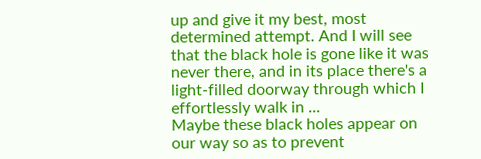up and give it my best, most determined attempt. And I will see that the black hole is gone like it was never there, and in its place there's a light-filled doorway through which I effortlessly walk in ...
Maybe these black holes appear on our way so as to prevent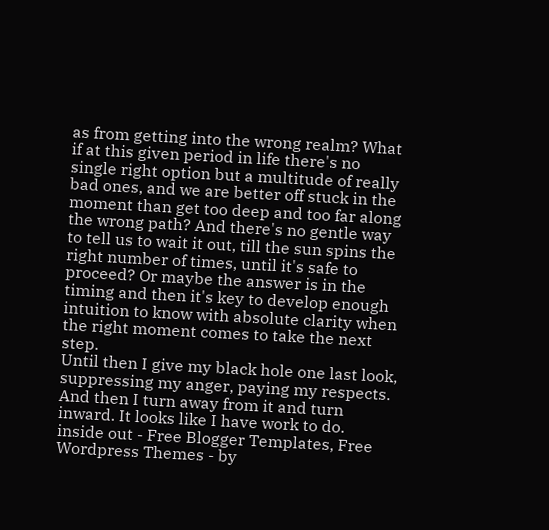as from getting into the wrong realm? What if at this given period in life there's no single right option but a multitude of really bad ones, and we are better off stuck in the moment than get too deep and too far along the wrong path? And there's no gentle way to tell us to wait it out, till the sun spins the right number of times, until it's safe to proceed? Or maybe the answer is in the timing and then it's key to develop enough intuition to know with absolute clarity when the right moment comes to take the next step.
Until then I give my black hole one last look, suppressing my anger, paying my respects. And then I turn away from it and turn inward. It looks like I have work to do.
inside out - Free Blogger Templates, Free Wordpress Themes - by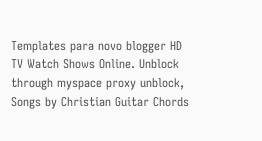Templates para novo blogger HD TV Watch Shows Online. Unblock through myspace proxy unblock, Songs by Christian Guitar Chords